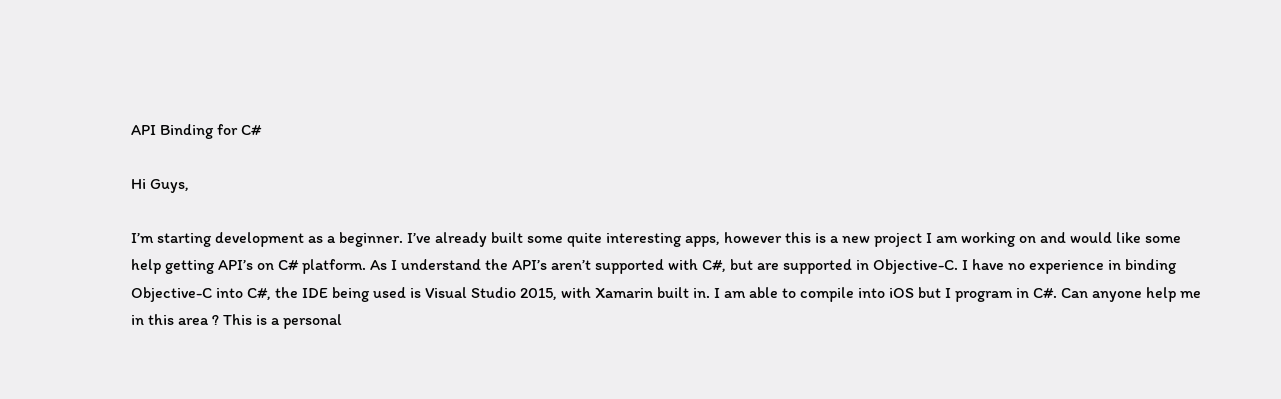API Binding for C#

Hi Guys,

I’m starting development as a beginner. I’ve already built some quite interesting apps, however this is a new project I am working on and would like some help getting API’s on C# platform. As I understand the API’s aren’t supported with C#, but are supported in Objective-C. I have no experience in binding Objective-C into C#, the IDE being used is Visual Studio 2015, with Xamarin built in. I am able to compile into iOS but I program in C#. Can anyone help me in this area ? This is a personal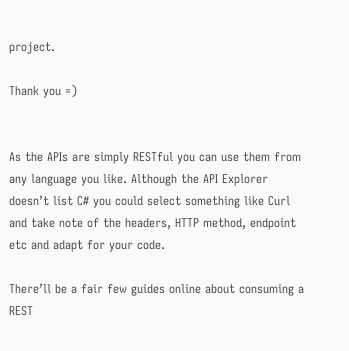project.

Thank you =)


As the APIs are simply RESTful you can use them from any language you like. Although the API Explorer doesn’t list C# you could select something like Curl and take note of the headers, HTTP method, endpoint etc and adapt for your code.

There’ll be a fair few guides online about consuming a REST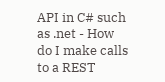API in C# such as .net - How do I make calls to a REST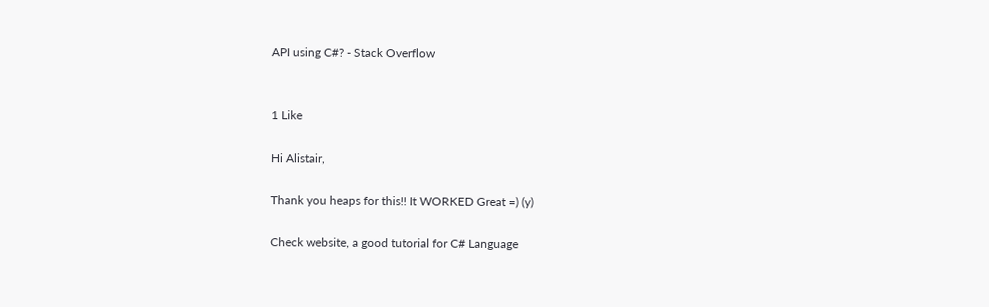API using C#? - Stack Overflow


1 Like

Hi Alistair,

Thank you heaps for this!! It WORKED Great =) (y)

Check website, a good tutorial for C# Language